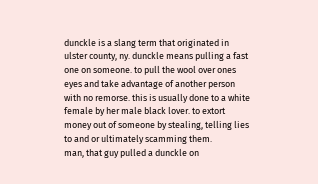dunckle is a slang term that originated in ulster county, ny. dunckle means pulling a fast one on someone. to pull the wool over ones eyes and take advantage of another person with no remorse. this is usually done to a white female by her male black lover. to extort money out of someone by stealing, telling lies to and or ultimately scamming them.
man, that guy pulled a dunckle on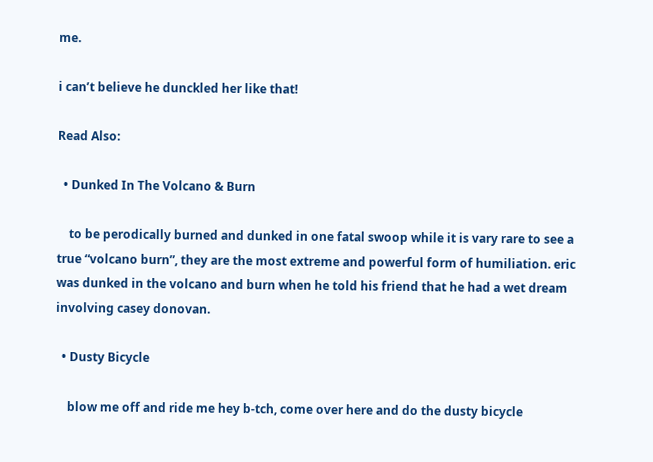me.

i can’t believe he dunckled her like that!

Read Also:

  • Dunked In The Volcano & Burn

    to be perodically burned and dunked in one fatal swoop while it is vary rare to see a true “volcano burn”, they are the most extreme and powerful form of humiliation. eric was dunked in the volcano and burn when he told his friend that he had a wet dream involving casey donovan.

  • Dusty Bicycle

    blow me off and ride me hey b-tch, come over here and do the dusty bicycle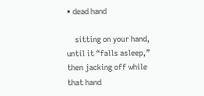• dead hand

    sitting on your hand, until it “falls asleep,” then jacking off while that hand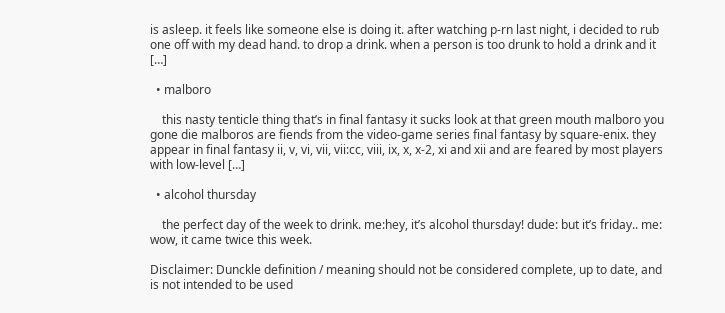is asleep. it feels like someone else is doing it. after watching p-rn last night, i decided to rub one off with my dead hand. to drop a drink. when a person is too drunk to hold a drink and it […]

  • malboro

    this nasty tenticle thing that’s in final fantasy it sucks look at that green mouth malboro you gone die malboros are fiends from the video-game series final fantasy by square-enix. they appear in final fantasy ii, v, vi, vii, vii:cc, viii, ix, x, x-2, xi and xii and are feared by most players with low-level […]

  • alcohol thursday

    the perfect day of the week to drink. me:hey, it’s alcohol thursday! dude: but it’s friday.. me: wow, it came twice this week.

Disclaimer: Dunckle definition / meaning should not be considered complete, up to date, and is not intended to be used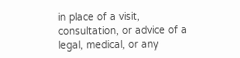in place of a visit, consultation, or advice of a legal, medical, or any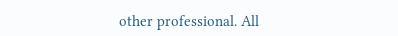other professional. All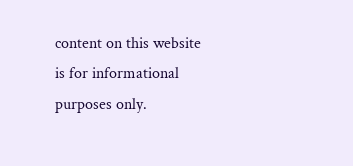content on this website is for informational purposes only.